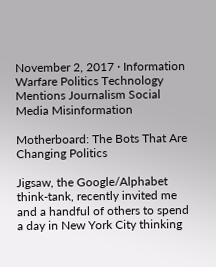November 2, 2017 · Information Warfare Politics Technology Mentions Journalism Social Media Misinformation

Motherboard: The Bots That Are Changing Politics

Jigsaw, the Google/Alphabet think-tank, recently invited me and a handful of others to spend a day in New York City thinking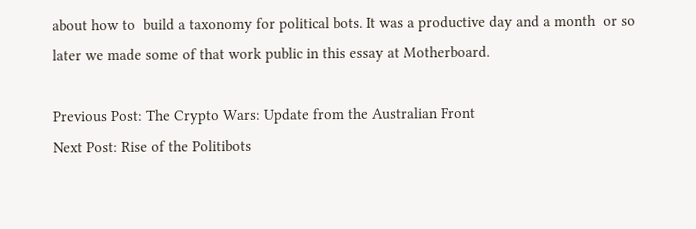about how to  build a taxonomy for political bots. It was a productive day and a month  or so later we made some of that work public in this essay at Motherboard.

Previous Post: The Crypto Wars: Update from the Australian Front
Next Post: Rise of the Politibots